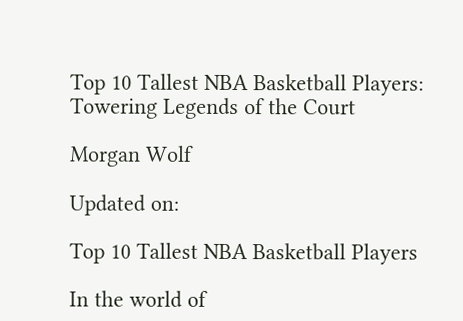Top 10 Tallest NBA Basketball Players: Towering Legends of the Court

Morgan Wolf

Updated on:

Top 10 Tallest NBA Basketball Players

In the world of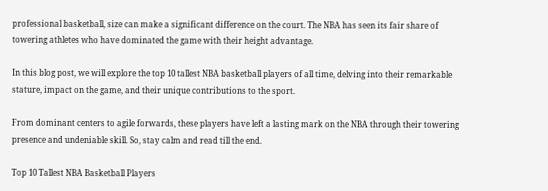professional basketball, size can make a significant difference on the court. The NBA has seen its fair share of towering athletes who have dominated the game with their height advantage.

In this blog post, we will explore the top 10 tallest NBA basketball players of all time, delving into their remarkable stature, impact on the game, and their unique contributions to the sport.

From dominant centers to agile forwards, these players have left a lasting mark on the NBA through their towering presence and undeniable skill. So, stay calm and read till the end.

Top 10 Tallest NBA Basketball Players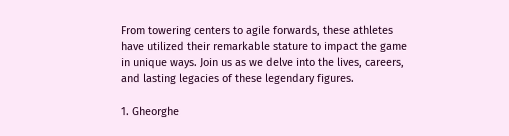From towering centers to agile forwards, these athletes have utilized their remarkable stature to impact the game in unique ways. Join us as we delve into the lives, careers, and lasting legacies of these legendary figures.

1. Gheorghe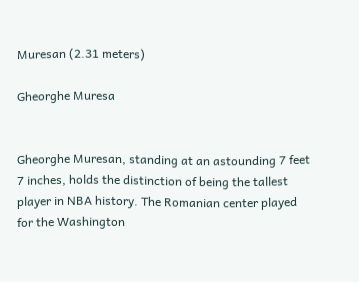Muresan (2.31 meters)

Gheorghe Muresa


Gheorghe Muresan, standing at an astounding 7 feet 7 inches, holds the distinction of being the tallest player in NBA history. The Romanian center played for the Washington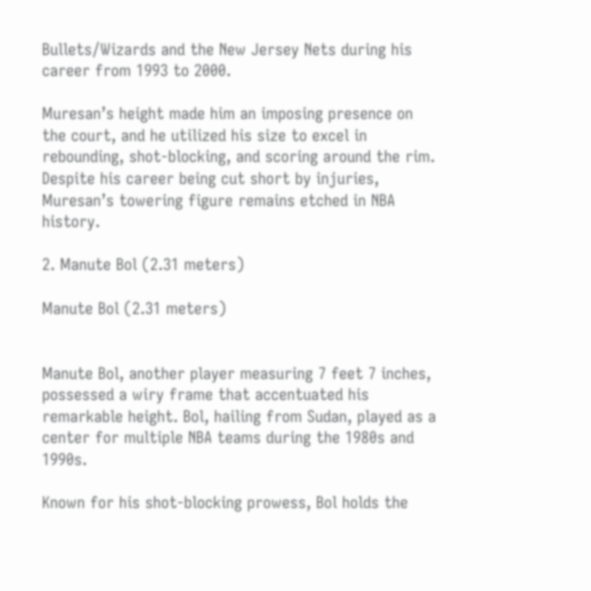Bullets/Wizards and the New Jersey Nets during his career from 1993 to 2000.

Muresan’s height made him an imposing presence on the court, and he utilized his size to excel in rebounding, shot-blocking, and scoring around the rim. Despite his career being cut short by injuries, Muresan’s towering figure remains etched in NBA history.

2. Manute Bol (2.31 meters)

Manute Bol (2.31 meters)


Manute Bol, another player measuring 7 feet 7 inches, possessed a wiry frame that accentuated his remarkable height. Bol, hailing from Sudan, played as a center for multiple NBA teams during the 1980s and 1990s.

Known for his shot-blocking prowess, Bol holds the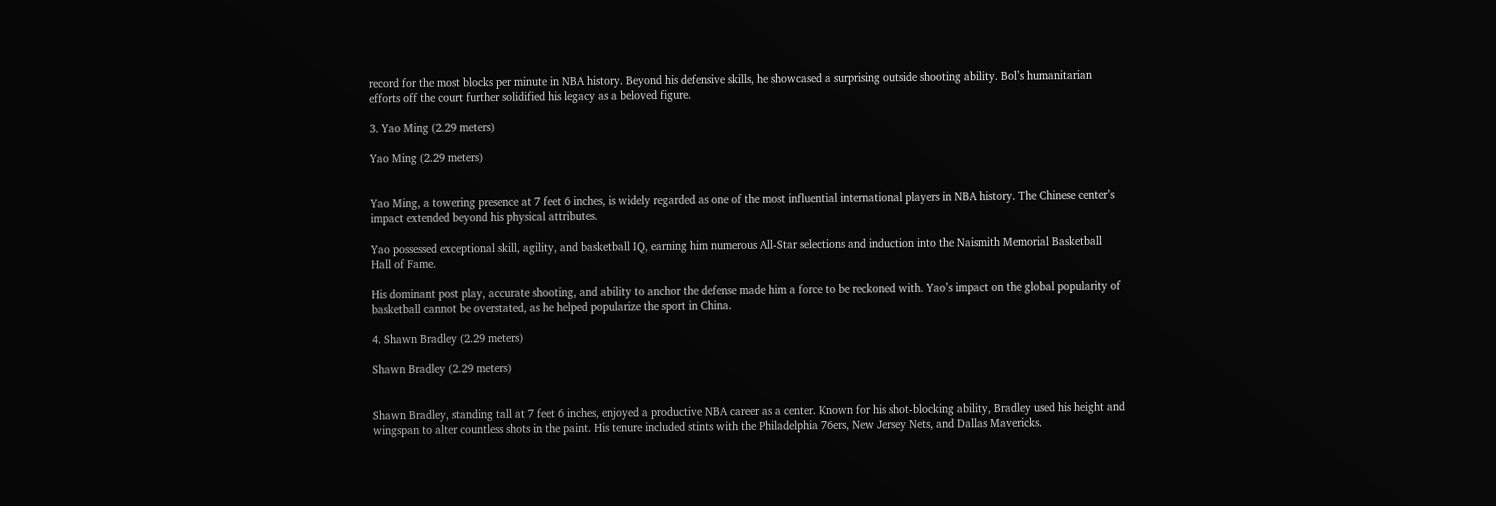record for the most blocks per minute in NBA history. Beyond his defensive skills, he showcased a surprising outside shooting ability. Bol’s humanitarian efforts off the court further solidified his legacy as a beloved figure.

3. Yao Ming (2.29 meters)

Yao Ming (2.29 meters)


Yao Ming, a towering presence at 7 feet 6 inches, is widely regarded as one of the most influential international players in NBA history. The Chinese center’s impact extended beyond his physical attributes.

Yao possessed exceptional skill, agility, and basketball IQ, earning him numerous All-Star selections and induction into the Naismith Memorial Basketball Hall of Fame.

His dominant post play, accurate shooting, and ability to anchor the defense made him a force to be reckoned with. Yao’s impact on the global popularity of basketball cannot be overstated, as he helped popularize the sport in China.

4. Shawn Bradley (2.29 meters)

Shawn Bradley (2.29 meters)


Shawn Bradley, standing tall at 7 feet 6 inches, enjoyed a productive NBA career as a center. Known for his shot-blocking ability, Bradley used his height and wingspan to alter countless shots in the paint. His tenure included stints with the Philadelphia 76ers, New Jersey Nets, and Dallas Mavericks.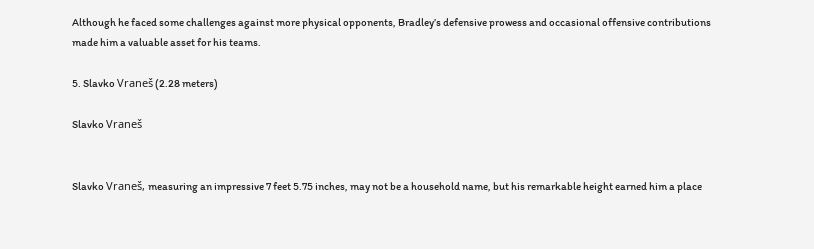Although he faced some challenges against more physical opponents, Bradley’s defensive prowess and occasional offensive contributions made him a valuable asset for his teams.

5. Slavko Vraneš (2.28 meters)

Slavko Vraneš


Slavko Vraneš, measuring an impressive 7 feet 5.75 inches, may not be a household name, but his remarkable height earned him a place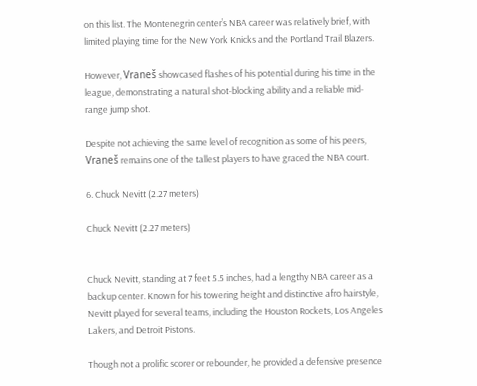on this list. The Montenegrin center’s NBA career was relatively brief, with limited playing time for the New York Knicks and the Portland Trail Blazers.

However, Vraneš showcased flashes of his potential during his time in the league, demonstrating a natural shot-blocking ability and a reliable mid-range jump shot.

Despite not achieving the same level of recognition as some of his peers, Vraneš remains one of the tallest players to have graced the NBA court.

6. Chuck Nevitt (2.27 meters)

Chuck Nevitt (2.27 meters)


Chuck Nevitt, standing at 7 feet 5.5 inches, had a lengthy NBA career as a backup center. Known for his towering height and distinctive afro hairstyle, Nevitt played for several teams, including the Houston Rockets, Los Angeles Lakers, and Detroit Pistons.

Though not a prolific scorer or rebounder, he provided a defensive presence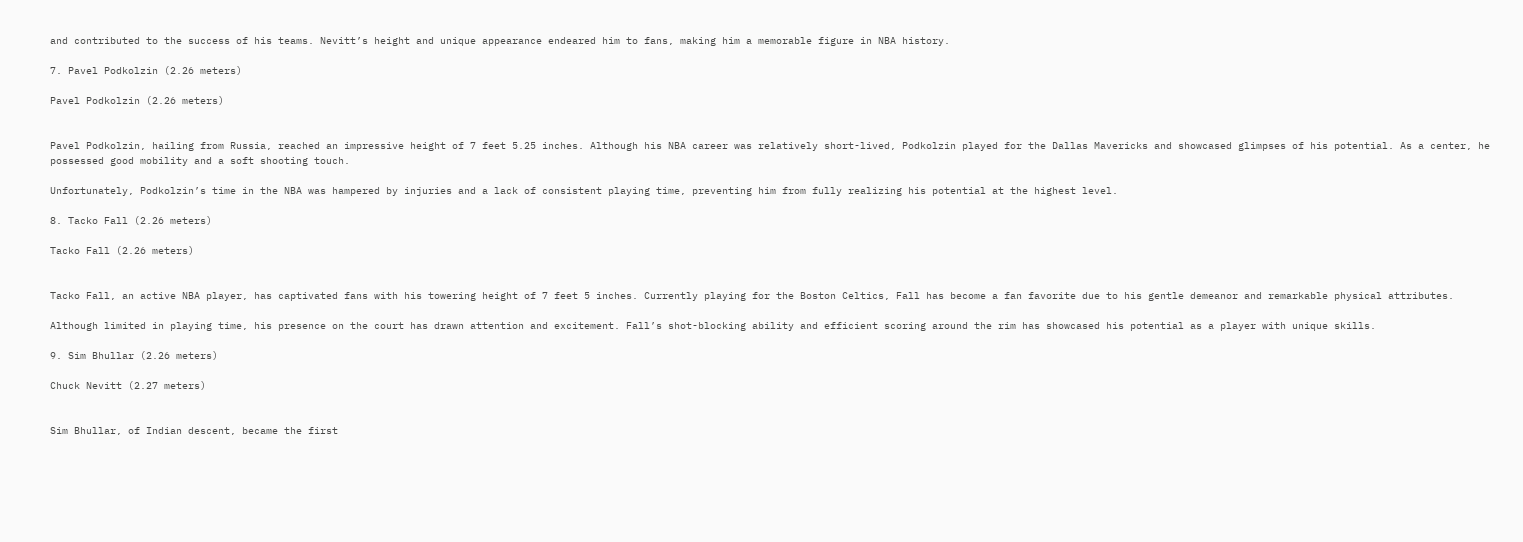and contributed to the success of his teams. Nevitt’s height and unique appearance endeared him to fans, making him a memorable figure in NBA history.

7. Pavel Podkolzin (2.26 meters)

Pavel Podkolzin (2.26 meters)


Pavel Podkolzin, hailing from Russia, reached an impressive height of 7 feet 5.25 inches. Although his NBA career was relatively short-lived, Podkolzin played for the Dallas Mavericks and showcased glimpses of his potential. As a center, he possessed good mobility and a soft shooting touch.

Unfortunately, Podkolzin’s time in the NBA was hampered by injuries and a lack of consistent playing time, preventing him from fully realizing his potential at the highest level.

8. Tacko Fall (2.26 meters)

Tacko Fall (2.26 meters)


Tacko Fall, an active NBA player, has captivated fans with his towering height of 7 feet 5 inches. Currently playing for the Boston Celtics, Fall has become a fan favorite due to his gentle demeanor and remarkable physical attributes.

Although limited in playing time, his presence on the court has drawn attention and excitement. Fall’s shot-blocking ability and efficient scoring around the rim has showcased his potential as a player with unique skills.

9. Sim Bhullar (2.26 meters)

Chuck Nevitt (2.27 meters)


Sim Bhullar, of Indian descent, became the first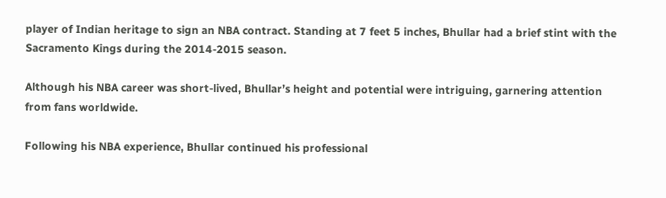player of Indian heritage to sign an NBA contract. Standing at 7 feet 5 inches, Bhullar had a brief stint with the Sacramento Kings during the 2014-2015 season.

Although his NBA career was short-lived, Bhullar’s height and potential were intriguing, garnering attention from fans worldwide.

Following his NBA experience, Bhullar continued his professional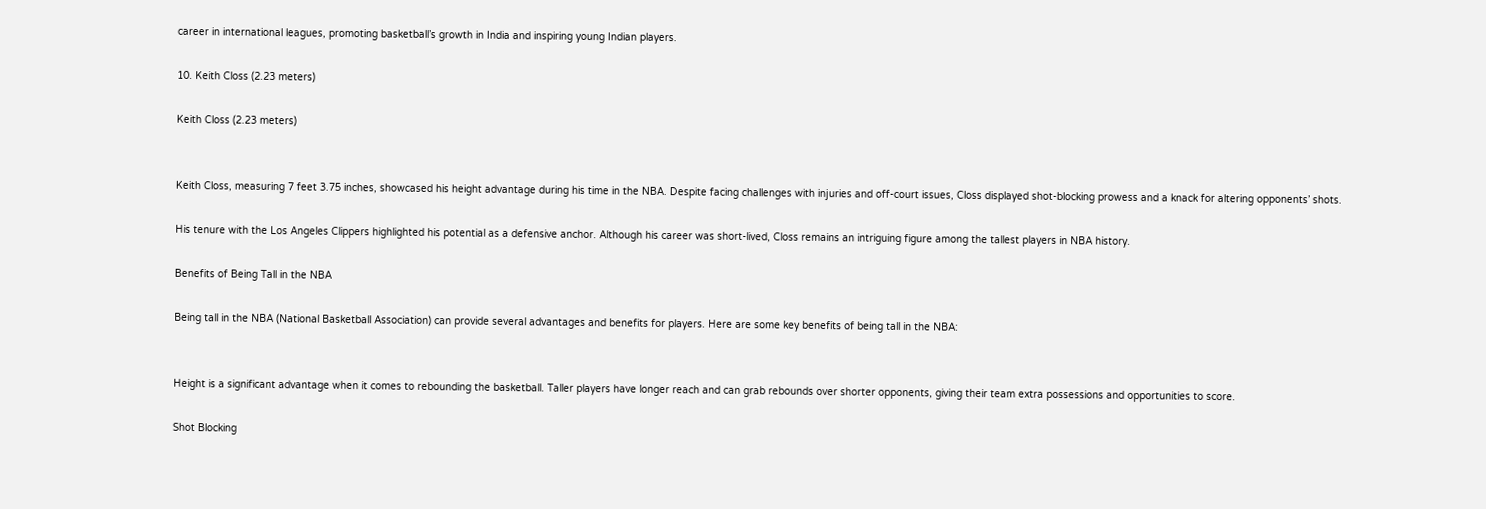career in international leagues, promoting basketball’s growth in India and inspiring young Indian players.

10. Keith Closs (2.23 meters)

Keith Closs (2.23 meters)


Keith Closs, measuring 7 feet 3.75 inches, showcased his height advantage during his time in the NBA. Despite facing challenges with injuries and off-court issues, Closs displayed shot-blocking prowess and a knack for altering opponents’ shots.

His tenure with the Los Angeles Clippers highlighted his potential as a defensive anchor. Although his career was short-lived, Closs remains an intriguing figure among the tallest players in NBA history.

Benefits of Being Tall in the NBA

Being tall in the NBA (National Basketball Association) can provide several advantages and benefits for players. Here are some key benefits of being tall in the NBA:


Height is a significant advantage when it comes to rebounding the basketball. Taller players have longer reach and can grab rebounds over shorter opponents, giving their team extra possessions and opportunities to score.

Shot Blocking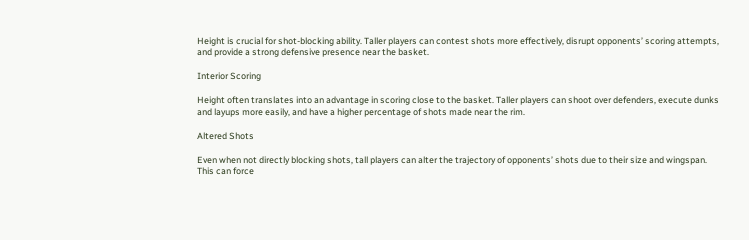Height is crucial for shot-blocking ability. Taller players can contest shots more effectively, disrupt opponents’ scoring attempts, and provide a strong defensive presence near the basket.

Interior Scoring

Height often translates into an advantage in scoring close to the basket. Taller players can shoot over defenders, execute dunks and layups more easily, and have a higher percentage of shots made near the rim.

Altered Shots

Even when not directly blocking shots, tall players can alter the trajectory of opponents’ shots due to their size and wingspan. This can force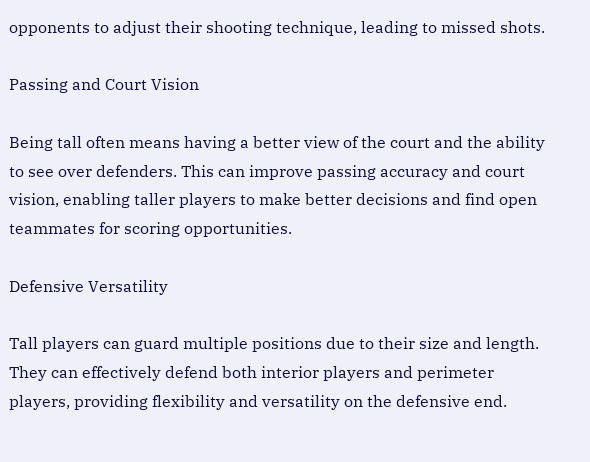opponents to adjust their shooting technique, leading to missed shots.

Passing and Court Vision

Being tall often means having a better view of the court and the ability to see over defenders. This can improve passing accuracy and court vision, enabling taller players to make better decisions and find open teammates for scoring opportunities.

Defensive Versatility

Tall players can guard multiple positions due to their size and length. They can effectively defend both interior players and perimeter players, providing flexibility and versatility on the defensive end.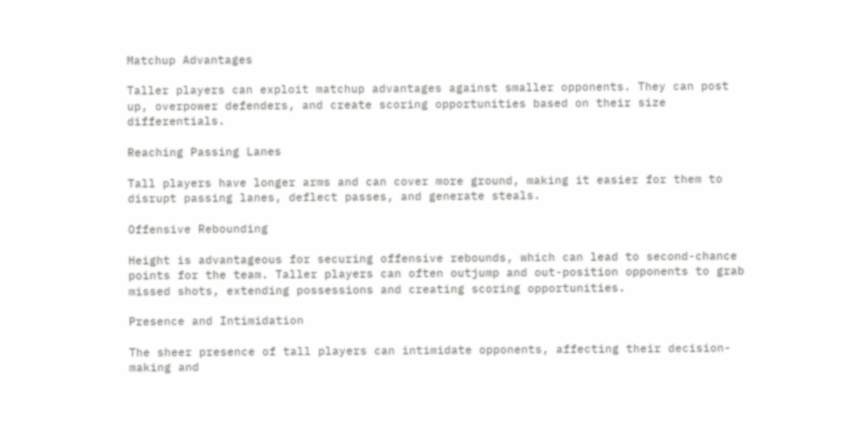Matchup Advantages

Taller players can exploit matchup advantages against smaller opponents. They can post up, overpower defenders, and create scoring opportunities based on their size differentials.

Reaching Passing Lanes

Tall players have longer arms and can cover more ground, making it easier for them to disrupt passing lanes, deflect passes, and generate steals.

Offensive Rebounding

Height is advantageous for securing offensive rebounds, which can lead to second-chance points for the team. Taller players can often outjump and out-position opponents to grab missed shots, extending possessions and creating scoring opportunities.

Presence and Intimidation

The sheer presence of tall players can intimidate opponents, affecting their decision-making and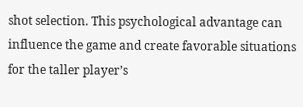shot selection. This psychological advantage can influence the game and create favorable situations for the taller player’s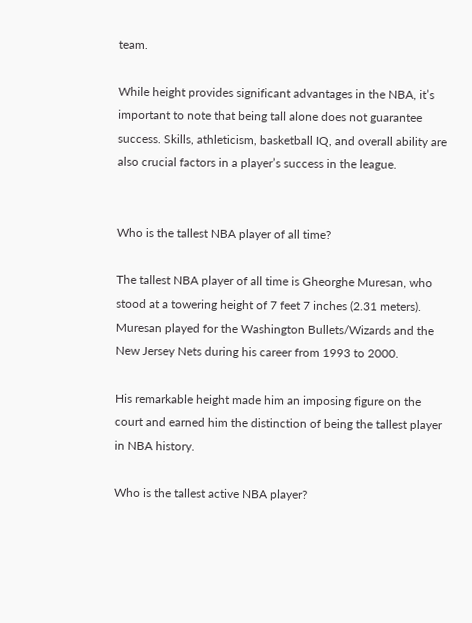team.

While height provides significant advantages in the NBA, it’s important to note that being tall alone does not guarantee success. Skills, athleticism, basketball IQ, and overall ability are also crucial factors in a player’s success in the league.


Who is the tallest NBA player of all time?

The tallest NBA player of all time is Gheorghe Muresan, who stood at a towering height of 7 feet 7 inches (2.31 meters). Muresan played for the Washington Bullets/Wizards and the New Jersey Nets during his career from 1993 to 2000.

His remarkable height made him an imposing figure on the court and earned him the distinction of being the tallest player in NBA history.

Who is the tallest active NBA player?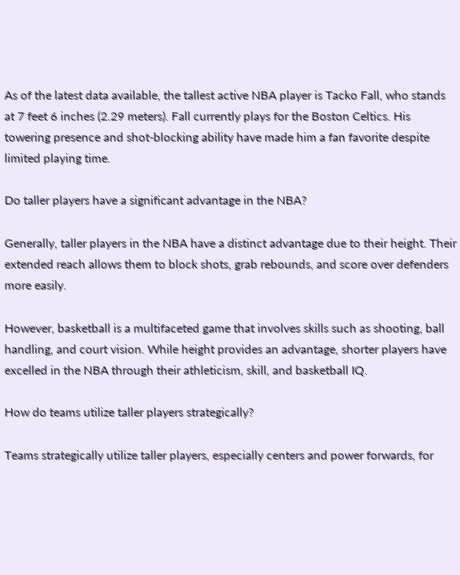As of the latest data available, the tallest active NBA player is Tacko Fall, who stands at 7 feet 6 inches (2.29 meters). Fall currently plays for the Boston Celtics. His towering presence and shot-blocking ability have made him a fan favorite despite limited playing time.

Do taller players have a significant advantage in the NBA?

Generally, taller players in the NBA have a distinct advantage due to their height. Their extended reach allows them to block shots, grab rebounds, and score over defenders more easily.

However, basketball is a multifaceted game that involves skills such as shooting, ball handling, and court vision. While height provides an advantage, shorter players have excelled in the NBA through their athleticism, skill, and basketball IQ.

How do teams utilize taller players strategically?

Teams strategically utilize taller players, especially centers and power forwards, for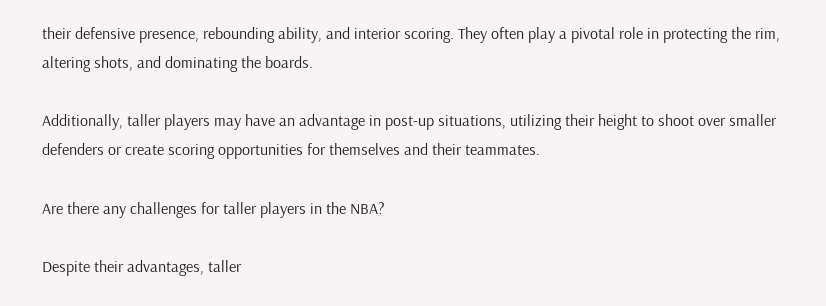their defensive presence, rebounding ability, and interior scoring. They often play a pivotal role in protecting the rim, altering shots, and dominating the boards.

Additionally, taller players may have an advantage in post-up situations, utilizing their height to shoot over smaller defenders or create scoring opportunities for themselves and their teammates.

Are there any challenges for taller players in the NBA?

Despite their advantages, taller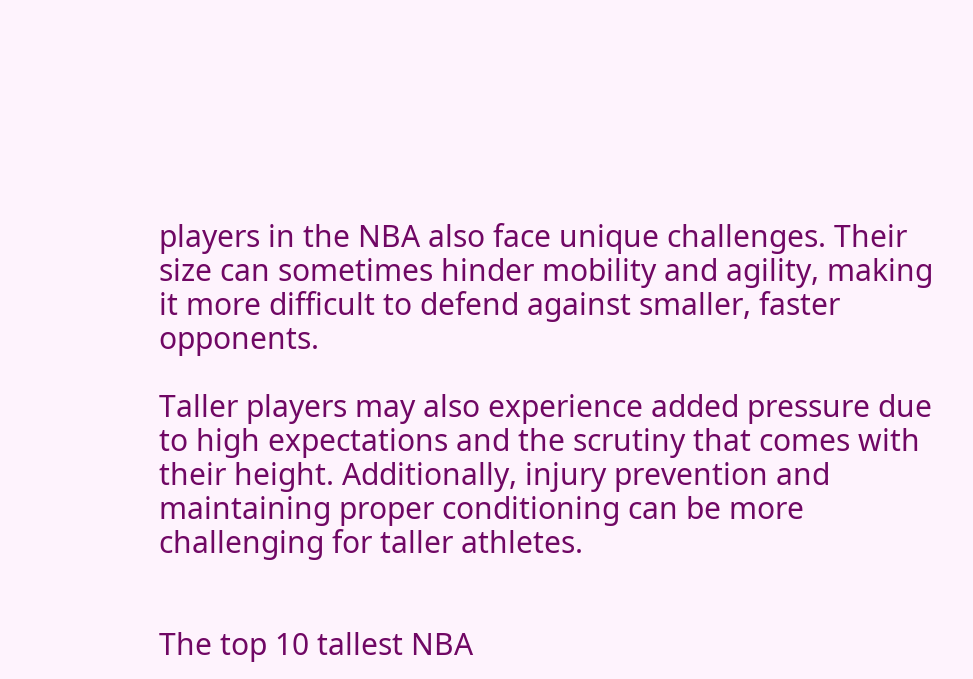players in the NBA also face unique challenges. Their size can sometimes hinder mobility and agility, making it more difficult to defend against smaller, faster opponents.

Taller players may also experience added pressure due to high expectations and the scrutiny that comes with their height. Additionally, injury prevention and maintaining proper conditioning can be more challenging for taller athletes.


The top 10 tallest NBA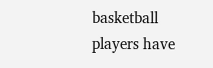basketball players have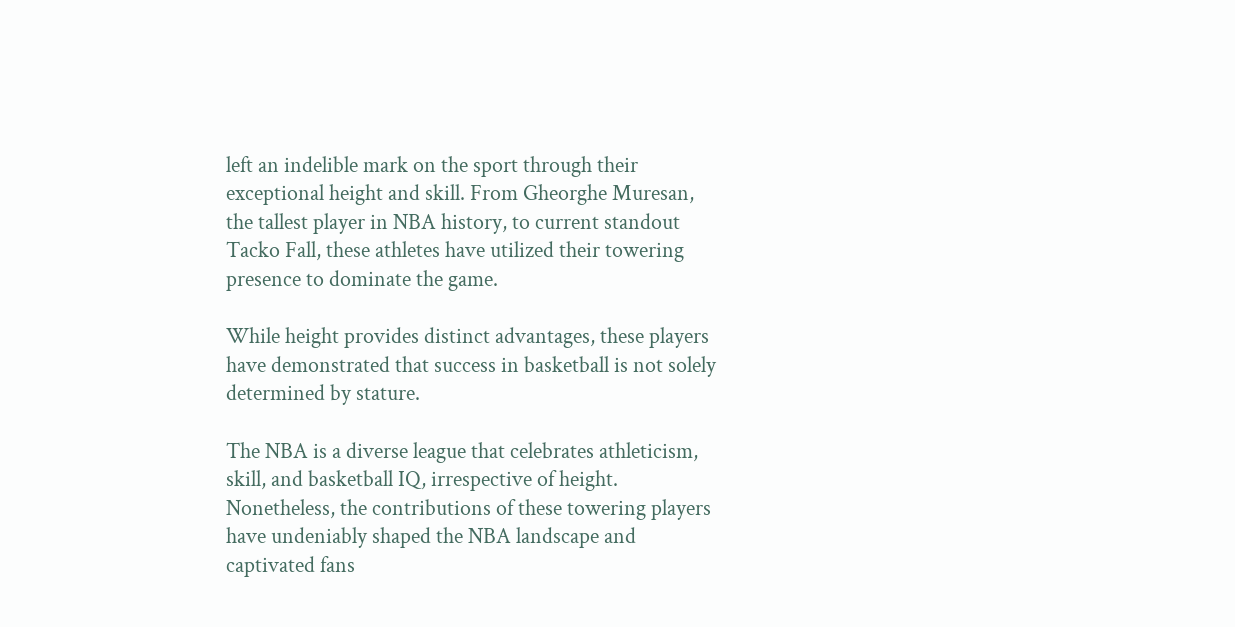left an indelible mark on the sport through their exceptional height and skill. From Gheorghe Muresan, the tallest player in NBA history, to current standout Tacko Fall, these athletes have utilized their towering presence to dominate the game.

While height provides distinct advantages, these players have demonstrated that success in basketball is not solely determined by stature.

The NBA is a diverse league that celebrates athleticism, skill, and basketball IQ, irrespective of height. Nonetheless, the contributions of these towering players have undeniably shaped the NBA landscape and captivated fans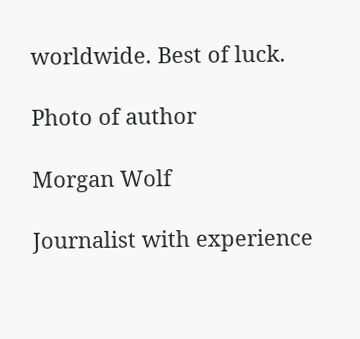worldwide. Best of luck.

Photo of author

Morgan Wolf

Journalist with experience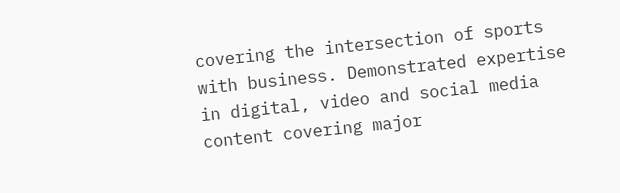covering the intersection of sports with business. Demonstrated expertise in digital, video and social media content covering major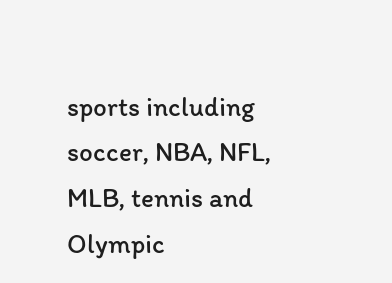sports including soccer, NBA, NFL, MLB, tennis and Olympic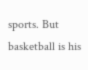sports. But basketball is his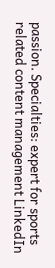passion. Specialties: expert for sports related content management LinkedIn